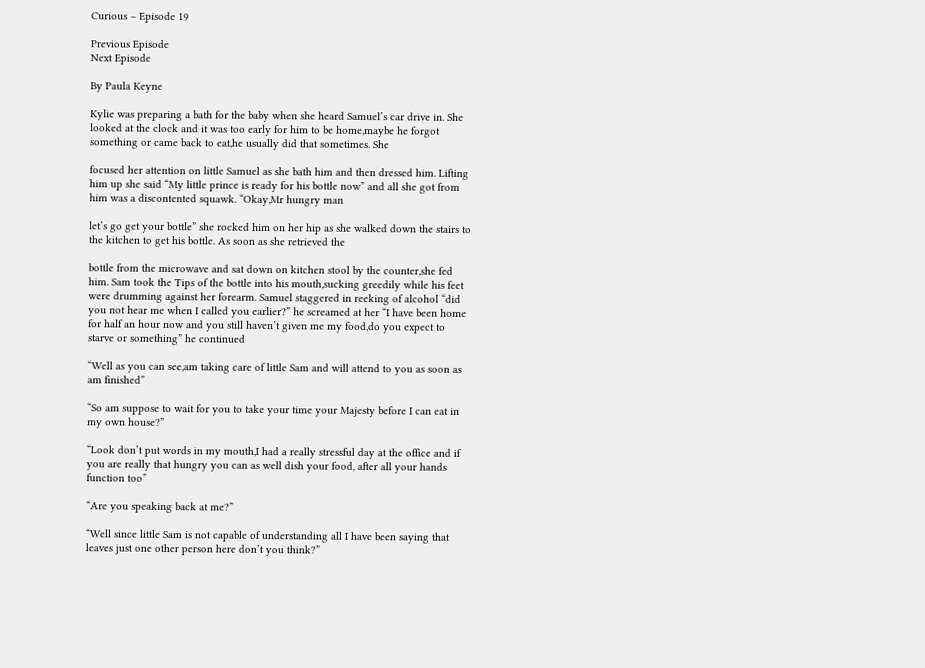Curious – Episode 19

Previous Episode
Next Episode

By Paula Keyne

Kylie was preparing a bath for the baby when she heard Samuel’s car drive in. She looked at the clock and it was too early for him to be home,maybe he forgot something or came back to eat,he usually did that sometimes. She

focused her attention on little Samuel as she bath him and then dressed him. Lifting him up she said “My little prince is ready for his bottle now” and all she got from him was a discontented squawk. “Okay,Mr hungry man

let’s go get your bottle” she rocked him on her hip as she walked down the stairs to the kitchen to get his bottle. As soon as she retrieved the

bottle from the microwave and sat down on kitchen stool by the counter,she fed him. Sam took the Tips of the bottle into his mouth,sucking greedily while his feet were drumming against her forearm. Samuel staggered in reeking of alcohol “did you not hear me when I called you earlier?” he screamed at her “I have been home for half an hour now and you still haven’t given me my food,do you expect to starve or something” he continued

“Well as you can see,am taking care of little Sam and will attend to you as soon as am finished”

“So am suppose to wait for you to take your time your Majesty before I can eat in my own house?”

“Look don’t put words in my mouth,I had a really stressful day at the office and if you are really that hungry you can as well dish your food, after all your hands function too”

“Are you speaking back at me?”

“Well since little Sam is not capable of understanding all I have been saying that leaves just one other person here don’t you think?”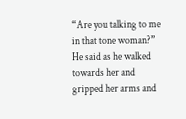“Are you talking to me in that tone woman?” He said as he walked towards her and gripped her arms and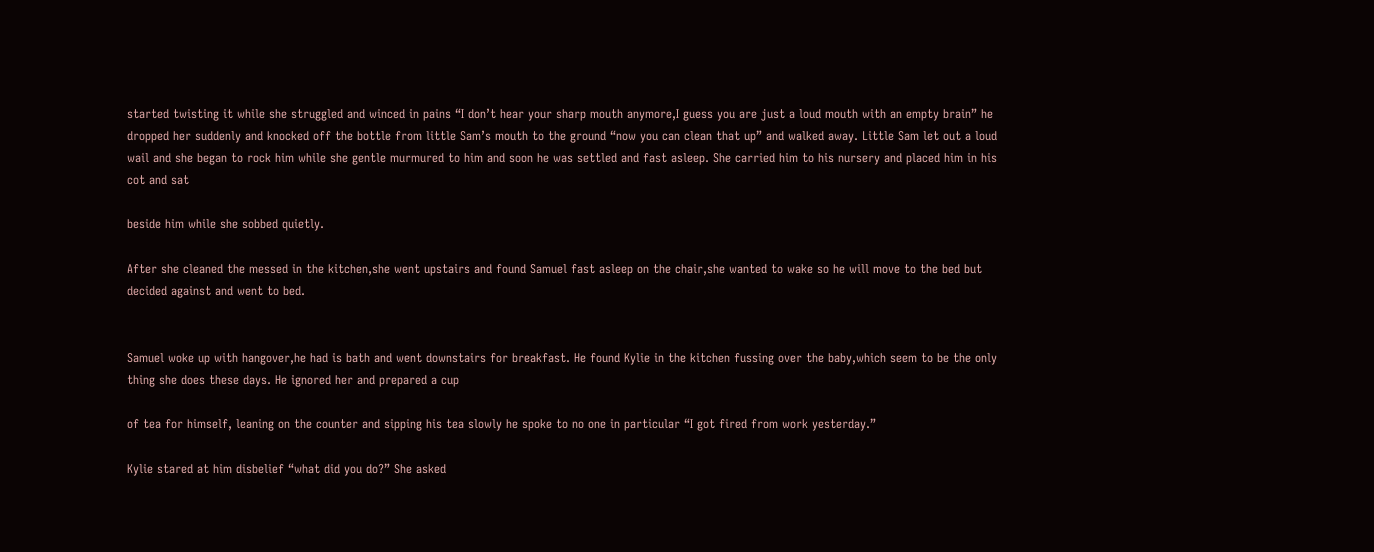started twisting it while she struggled and winced in pains “I don’t hear your sharp mouth anymore,I guess you are just a loud mouth with an empty brain” he dropped her suddenly and knocked off the bottle from little Sam’s mouth to the ground “now you can clean that up” and walked away. Little Sam let out a loud wail and she began to rock him while she gentle murmured to him and soon he was settled and fast asleep. She carried him to his nursery and placed him in his cot and sat

beside him while she sobbed quietly.

After she cleaned the messed in the kitchen,she went upstairs and found Samuel fast asleep on the chair,she wanted to wake so he will move to the bed but decided against and went to bed.


Samuel woke up with hangover,he had is bath and went downstairs for breakfast. He found Kylie in the kitchen fussing over the baby,which seem to be the only thing she does these days. He ignored her and prepared a cup

of tea for himself, leaning on the counter and sipping his tea slowly he spoke to no one in particular “I got fired from work yesterday.”

Kylie stared at him disbelief “what did you do?” She asked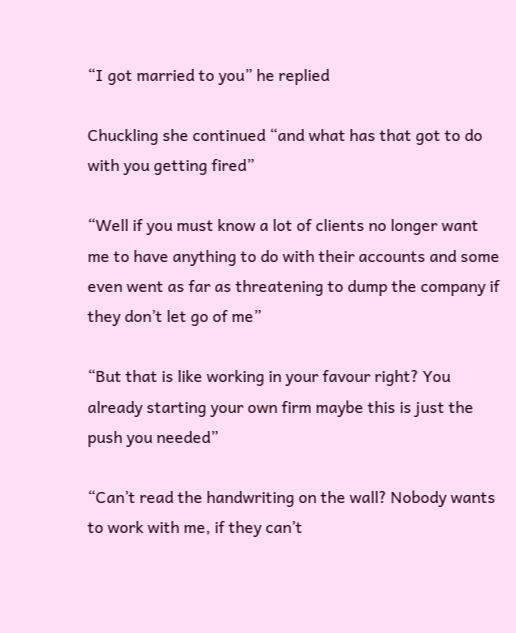“I got married to you” he replied

Chuckling she continued “and what has that got to do with you getting fired”

“Well if you must know a lot of clients no longer want me to have anything to do with their accounts and some even went as far as threatening to dump the company if they don’t let go of me”

“But that is like working in your favour right? You already starting your own firm maybe this is just the push you needed”

“Can’t read the handwriting on the wall? Nobody wants to work with me, if they can’t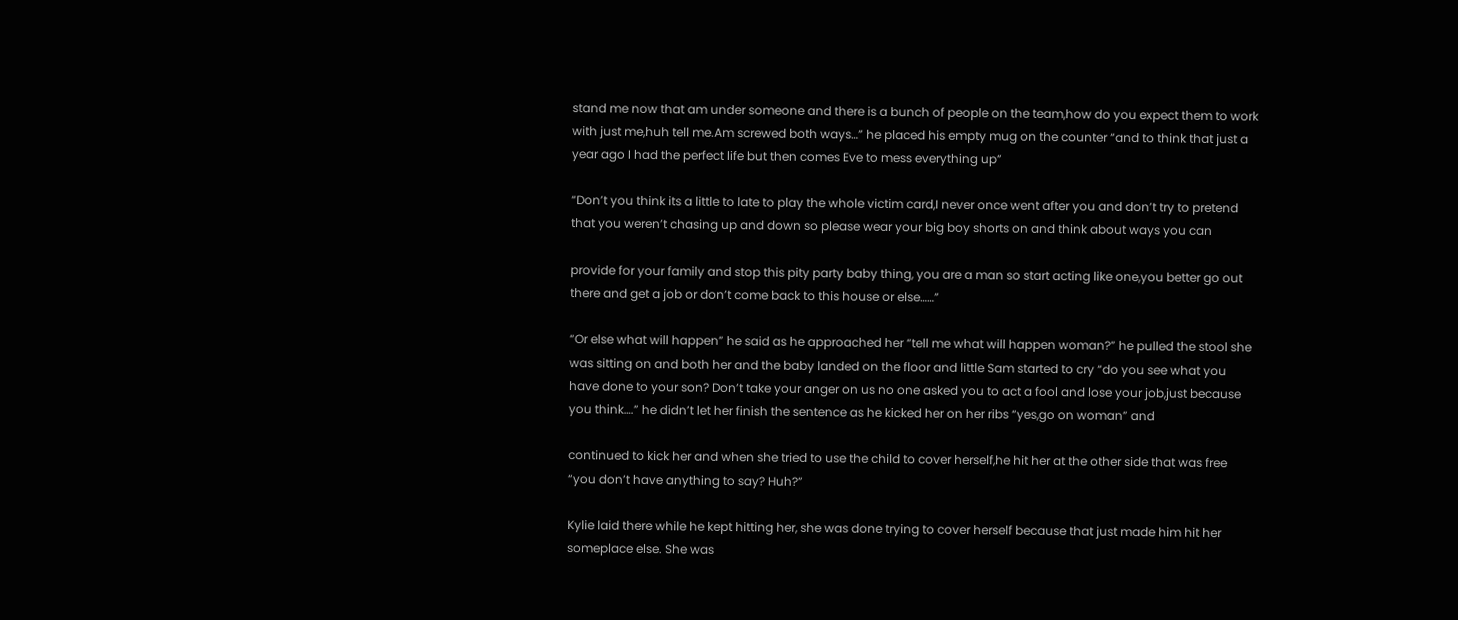stand me now that am under someone and there is a bunch of people on the team,how do you expect them to work with just me,huh tell me.Am screwed both ways…” he placed his empty mug on the counter “and to think that just a year ago I had the perfect life but then comes Eve to mess everything up”

“Don’t you think its a little to late to play the whole victim card,I never once went after you and don’t try to pretend that you weren’t chasing up and down so please wear your big boy shorts on and think about ways you can

provide for your family and stop this pity party baby thing, you are a man so start acting like one,you better go out there and get a job or don’t come back to this house or else……”

“Or else what will happen” he said as he approached her “tell me what will happen woman?” he pulled the stool she was sitting on and both her and the baby landed on the floor and little Sam started to cry “do you see what you have done to your son? Don’t take your anger on us no one asked you to act a fool and lose your job,just because you think….” he didn’t let her finish the sentence as he kicked her on her ribs “yes,go on woman” and

continued to kick her and when she tried to use the child to cover herself,he hit her at the other side that was free “you don’t have anything to say? Huh?”

Kylie laid there while he kept hitting her, she was done trying to cover herself because that just made him hit her someplace else. She was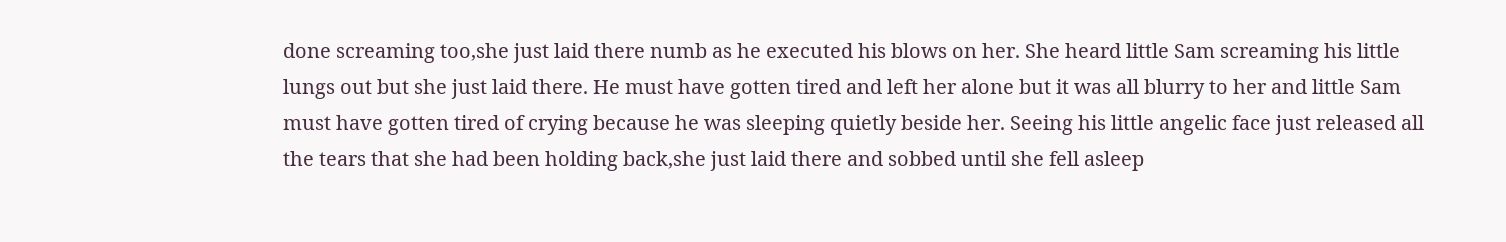done screaming too,she just laid there numb as he executed his blows on her. She heard little Sam screaming his little lungs out but she just laid there. He must have gotten tired and left her alone but it was all blurry to her and little Sam must have gotten tired of crying because he was sleeping quietly beside her. Seeing his little angelic face just released all the tears that she had been holding back,she just laid there and sobbed until she fell asleep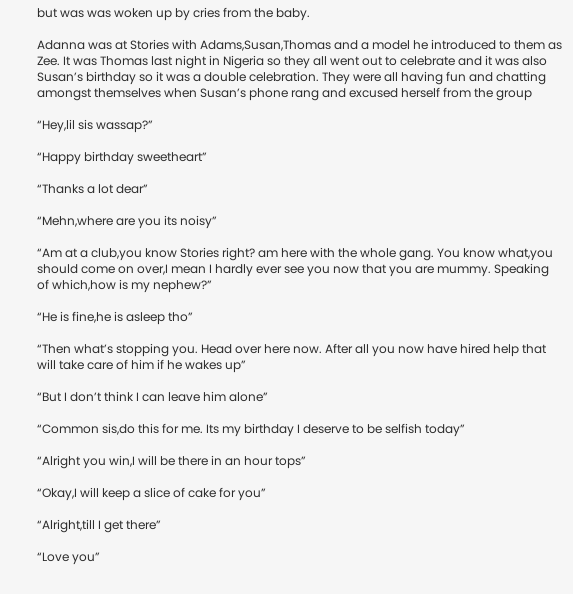but was was woken up by cries from the baby.

Adanna was at Stories with Adams,Susan,Thomas and a model he introduced to them as Zee. It was Thomas last night in Nigeria so they all went out to celebrate and it was also Susan’s birthday so it was a double celebration. They were all having fun and chatting amongst themselves when Susan’s phone rang and excused herself from the group

“Hey,lil sis wassap?”

“Happy birthday sweetheart”

“Thanks a lot dear”

“Mehn,where are you its noisy”

“Am at a club,you know Stories right? am here with the whole gang. You know what,you should come on over,I mean I hardly ever see you now that you are mummy. Speaking of which,how is my nephew?”

“He is fine,he is asleep tho”

“Then what’s stopping you. Head over here now. After all you now have hired help that will take care of him if he wakes up”

“But I don’t think I can leave him alone”

“Common sis,do this for me. Its my birthday I deserve to be selfish today”

“Alright you win,I will be there in an hour tops”

“Okay,I will keep a slice of cake for you”

“Alright,till I get there”

“Love you”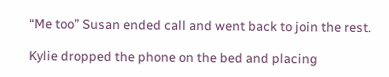“Me too” Susan ended call and went back to join the rest.

Kylie dropped the phone on the bed and placing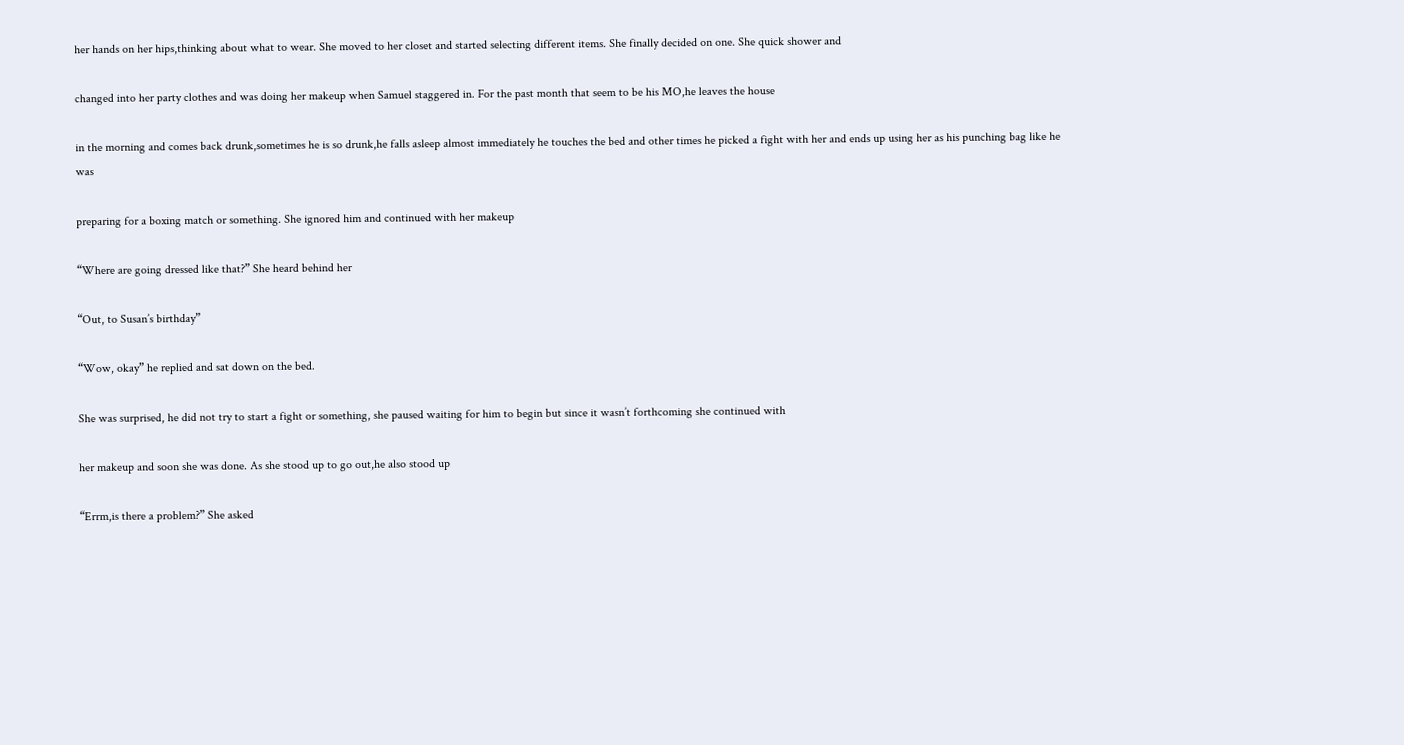her hands on her hips,thinking about what to wear. She moved to her closet and started selecting different items. She finally decided on one. She quick shower and

changed into her party clothes and was doing her makeup when Samuel staggered in. For the past month that seem to be his MO,he leaves the house

in the morning and comes back drunk,sometimes he is so drunk,he falls asleep almost immediately he touches the bed and other times he picked a fight with her and ends up using her as his punching bag like he was

preparing for a boxing match or something. She ignored him and continued with her makeup

“Where are going dressed like that?” She heard behind her

“Out, to Susan’s birthday”

“Wow, okay” he replied and sat down on the bed.

She was surprised, he did not try to start a fight or something, she paused waiting for him to begin but since it wasn’t forthcoming she continued with

her makeup and soon she was done. As she stood up to go out,he also stood up

“Errm,is there a problem?” She asked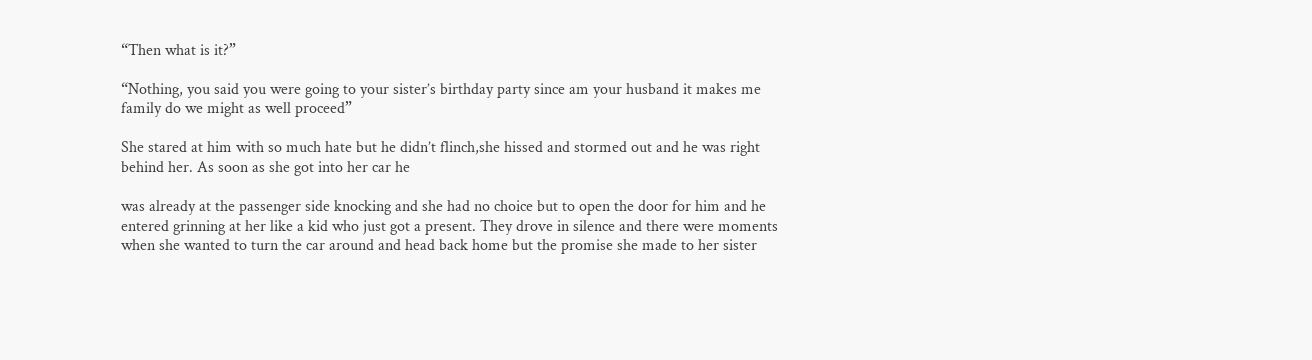“Then what is it?”

“Nothing, you said you were going to your sister’s birthday party since am your husband it makes me family do we might as well proceed”

She stared at him with so much hate but he didn’t flinch,she hissed and stormed out and he was right behind her. As soon as she got into her car he

was already at the passenger side knocking and she had no choice but to open the door for him and he entered grinning at her like a kid who just got a present. They drove in silence and there were moments when she wanted to turn the car around and head back home but the promise she made to her sister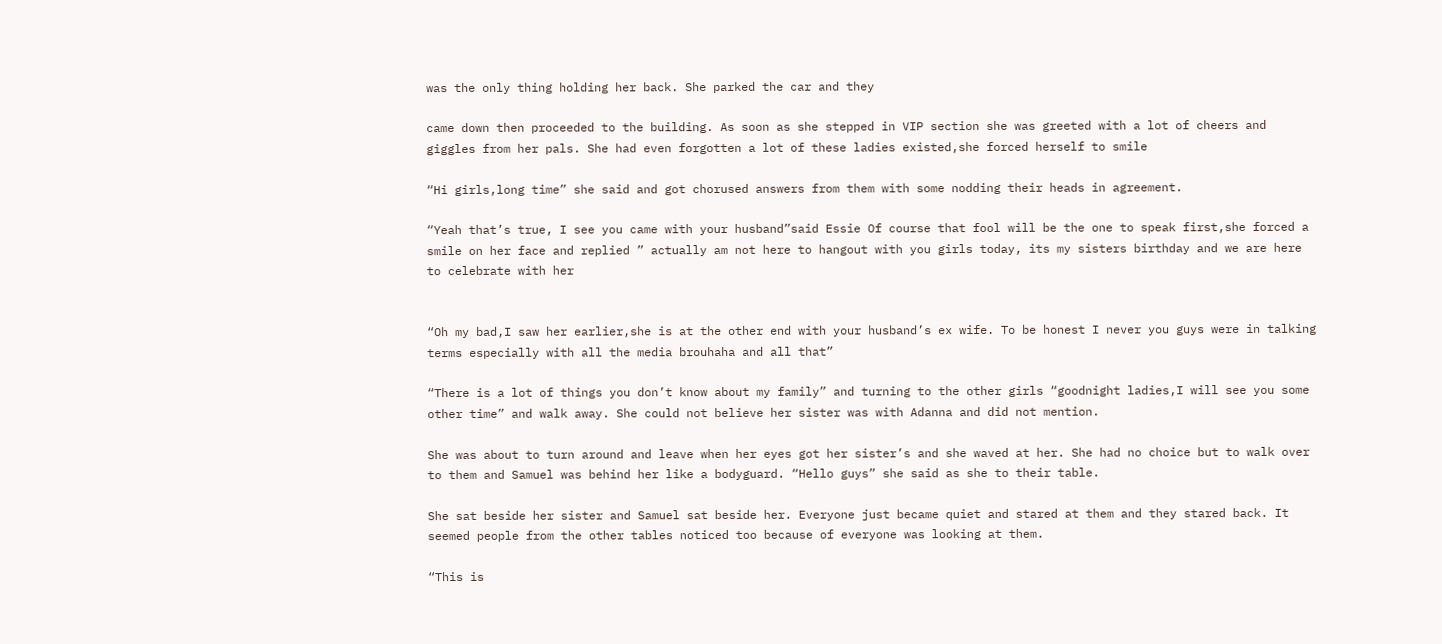was the only thing holding her back. She parked the car and they

came down then proceeded to the building. As soon as she stepped in VIP section she was greeted with a lot of cheers and giggles from her pals. She had even forgotten a lot of these ladies existed,she forced herself to smile

“Hi girls,long time” she said and got chorused answers from them with some nodding their heads in agreement.

“Yeah that’s true, I see you came with your husband”said Essie Of course that fool will be the one to speak first,she forced a smile on her face and replied ” actually am not here to hangout with you girls today, its my sisters birthday and we are here to celebrate with her


“Oh my bad,I saw her earlier,she is at the other end with your husband’s ex wife. To be honest I never you guys were in talking terms especially with all the media brouhaha and all that”

“There is a lot of things you don’t know about my family” and turning to the other girls “goodnight ladies,I will see you some other time” and walk away. She could not believe her sister was with Adanna and did not mention.

She was about to turn around and leave when her eyes got her sister’s and she waved at her. She had no choice but to walk over to them and Samuel was behind her like a bodyguard. “Hello guys” she said as she to their table.

She sat beside her sister and Samuel sat beside her. Everyone just became quiet and stared at them and they stared back. It seemed people from the other tables noticed too because of everyone was looking at them.

“This is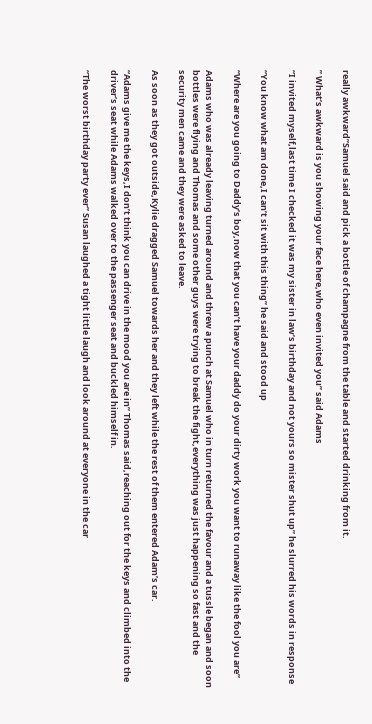really awkward”Samuel said and pick a bottle of champagne from the table and started drinking from it.

” What’s awkward is you showing your face here,who even invited you” said Adams

“I invited myself,last time I checked it was my sister in law’s birthday and not yours so mister shut up” he slurred his words in response

“You know what am done,I can’t sit with this thing” he said and stood up

“Where are you going to Daddy’s boy,now that you can’t have your daddy do your dirty work you want to runaway like the fool you are”

Adams who was already leaving turned around and threw a punch at Samuel who in turn returned the favour and a tussle began and soon bottles were flying and Thomas and some other guys were trying to break the fight,everything was just happening so fast and the security men came and they were asked to leave.

As soon as they got outside,Kylie dragged Samuel towards her and they left while the rest of them entered Adam’s car.

“Adams give me the keys,I don’t think you can drive in the mood you are in” Thomas said,reaching out for the keys and climbed into the driver’s seat while Adams walked over to the passenger seat and buckled himself in.

“The worst birthday party ever” Susan laughed a tight little laugh and look around at everyone in the car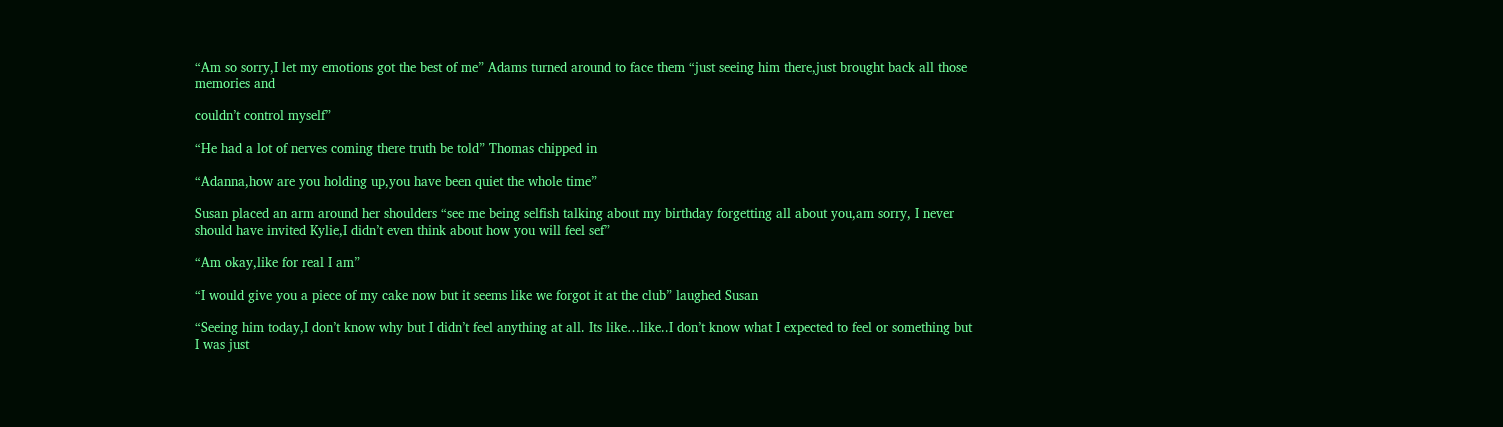“Am so sorry,I let my emotions got the best of me” Adams turned around to face them “just seeing him there,just brought back all those memories and

couldn’t control myself”

“He had a lot of nerves coming there truth be told” Thomas chipped in

“Adanna,how are you holding up,you have been quiet the whole time”

Susan placed an arm around her shoulders “see me being selfish talking about my birthday forgetting all about you,am sorry, I never should have invited Kylie,I didn’t even think about how you will feel sef”

“Am okay,like for real I am”

“I would give you a piece of my cake now but it seems like we forgot it at the club” laughed Susan

“Seeing him today,I don’t know why but I didn’t feel anything at all. Its like…like..I don’t know what I expected to feel or something but I was just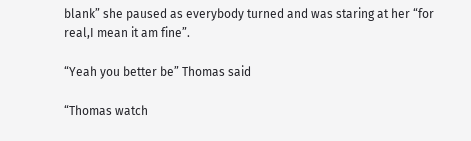blank” she paused as everybody turned and was staring at her “for real,I mean it am fine”.

“Yeah you better be” Thomas said

“Thomas watch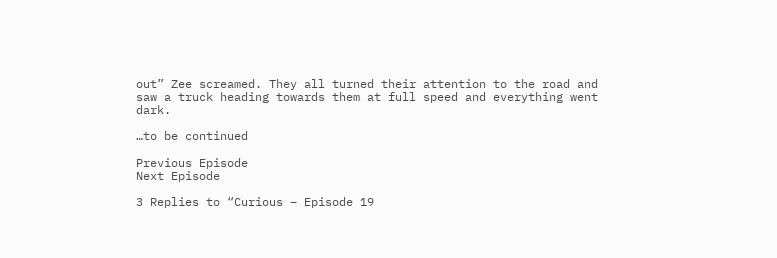out” Zee screamed. They all turned their attention to the road and saw a truck heading towards them at full speed and everything went dark.

…to be continued

Previous Episode
Next Episode

3 Replies to “Curious – Episode 19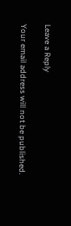Leave a Reply

Your email address will not be published.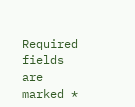Required fields are marked *